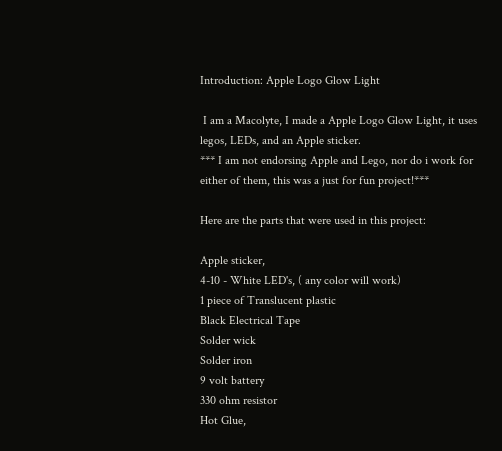Introduction: Apple Logo Glow Light

 I am a Macolyte, I made a Apple Logo Glow Light, it uses legos, LEDs, and an Apple sticker.
*** I am not endorsing Apple and Lego, nor do i work for either of them, this was a just for fun project!***

Here are the parts that were used in this project:

Apple sticker,
4-10 - White LED's, ( any color will work)
1 piece of Translucent plastic
Black Electrical Tape
Solder wick
Solder iron
9 volt battery
330 ohm resistor
Hot Glue,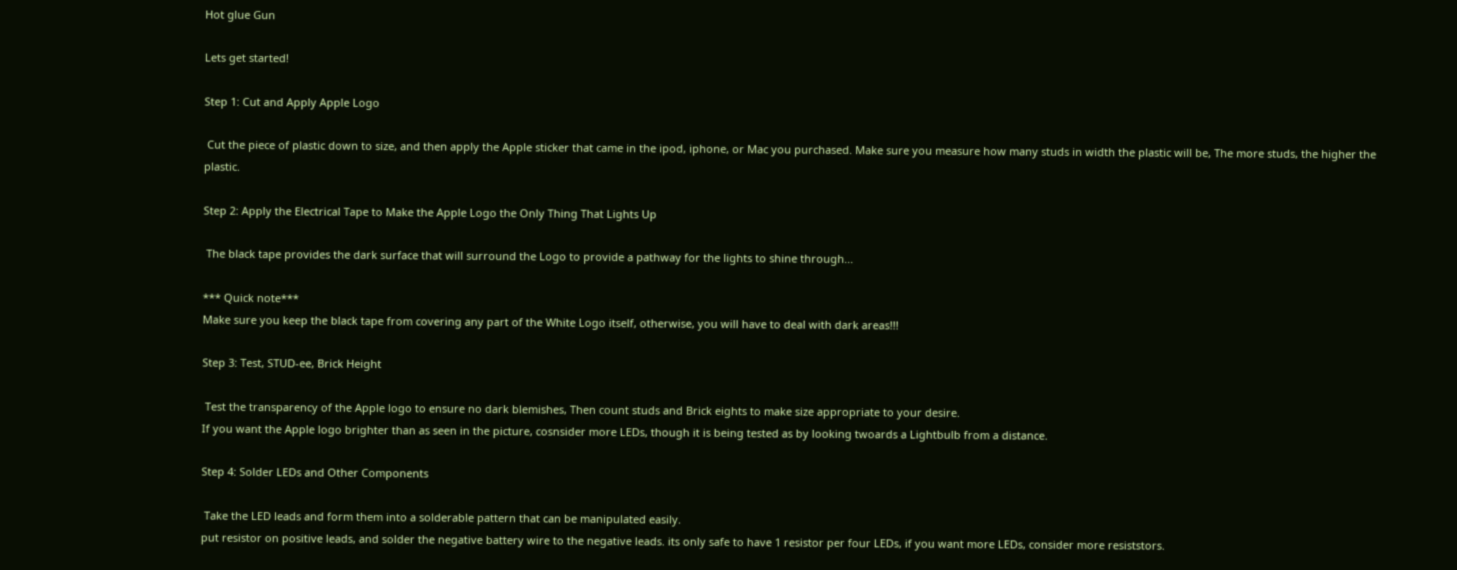Hot glue Gun

Lets get started!

Step 1: Cut and Apply Apple Logo

 Cut the piece of plastic down to size, and then apply the Apple sticker that came in the ipod, iphone, or Mac you purchased. Make sure you measure how many studs in width the plastic will be, The more studs, the higher the plastic.

Step 2: Apply the Electrical Tape to Make the Apple Logo the Only Thing That Lights Up

 The black tape provides the dark surface that will surround the Logo to provide a pathway for the lights to shine through...

*** Quick note***
Make sure you keep the black tape from covering any part of the White Logo itself, otherwise, you will have to deal with dark areas!!!

Step 3: Test, STUD-ee, Brick Height

 Test the transparency of the Apple logo to ensure no dark blemishes, Then count studs and Brick eights to make size appropriate to your desire.
If you want the Apple logo brighter than as seen in the picture, cosnsider more LEDs, though it is being tested as by looking twoards a Lightbulb from a distance.

Step 4: Solder LEDs and Other Components

 Take the LED leads and form them into a solderable pattern that can be manipulated easily.
put resistor on positive leads, and solder the negative battery wire to the negative leads. its only safe to have 1 resistor per four LEDs, if you want more LEDs, consider more resiststors.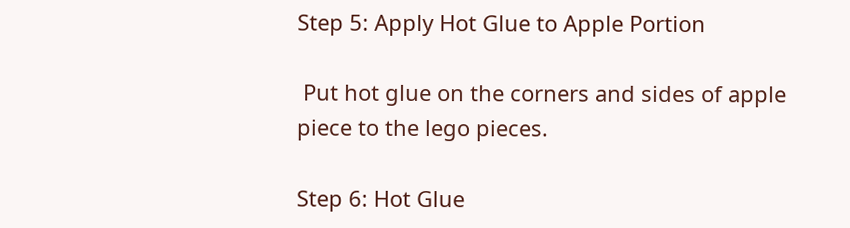Step 5: Apply Hot Glue to Apple Portion

 Put hot glue on the corners and sides of apple piece to the lego pieces.

Step 6: Hot Glue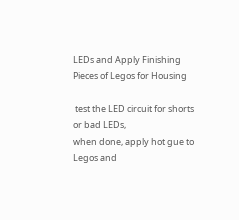LEDs and Apply Finishing Pieces of Legos for Housing

 test the LED circuit for shorts or bad LEDs,
when done, apply hot gue to Legos and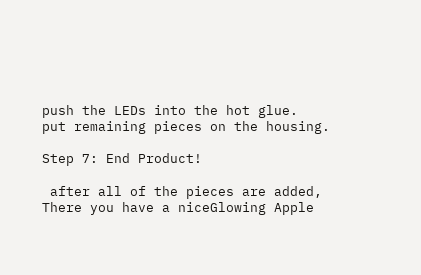push the LEDs into the hot glue.
put remaining pieces on the housing.

Step 7: End Product!

 after all of the pieces are added, There you have a niceGlowing Apple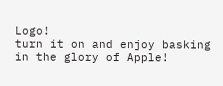Logo!
turn it on and enjoy basking in the glory of Apple!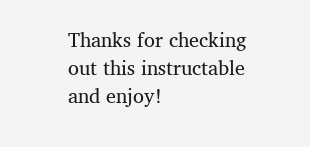Thanks for checking out this instructable and enjoy!